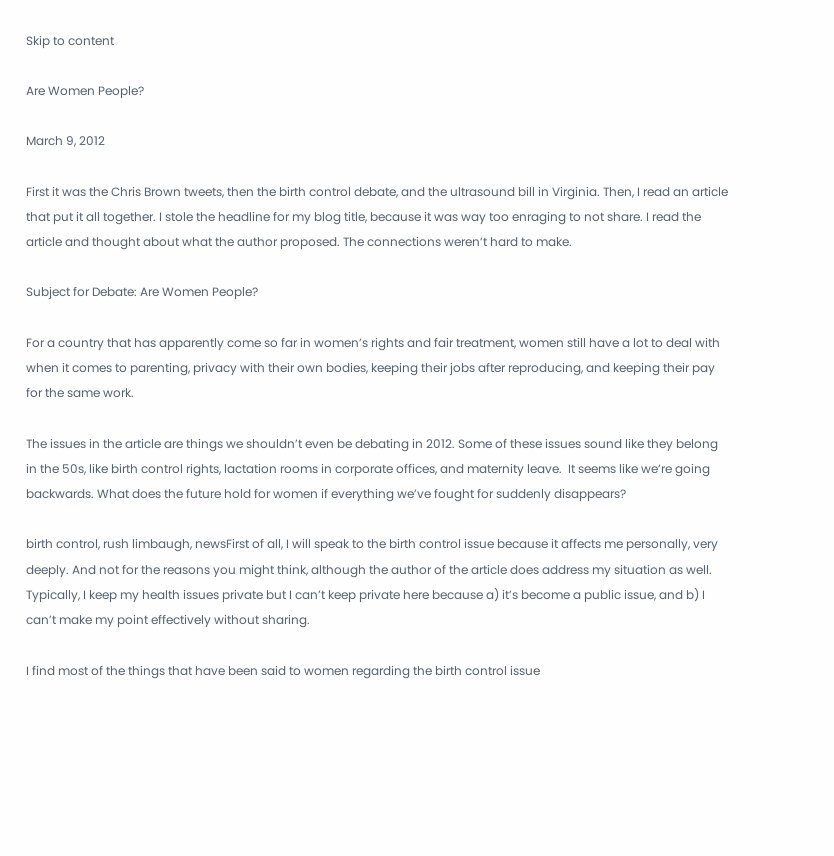Skip to content

Are Women People?

March 9, 2012

First it was the Chris Brown tweets, then the birth control debate, and the ultrasound bill in Virginia. Then, I read an article that put it all together. I stole the headline for my blog title, because it was way too enraging to not share. I read the article and thought about what the author proposed. The connections weren’t hard to make.

Subject for Debate: Are Women People?

For a country that has apparently come so far in women’s rights and fair treatment, women still have a lot to deal with when it comes to parenting, privacy with their own bodies, keeping their jobs after reproducing, and keeping their pay for the same work.

The issues in the article are things we shouldn’t even be debating in 2012. Some of these issues sound like they belong in the 50s, like birth control rights, lactation rooms in corporate offices, and maternity leave.  It seems like we’re going backwards. What does the future hold for women if everything we’ve fought for suddenly disappears?

birth control, rush limbaugh, newsFirst of all, I will speak to the birth control issue because it affects me personally, very deeply. And not for the reasons you might think, although the author of the article does address my situation as well. Typically, I keep my health issues private but I can’t keep private here because a) it’s become a public issue, and b) I can’t make my point effectively without sharing.

I find most of the things that have been said to women regarding the birth control issue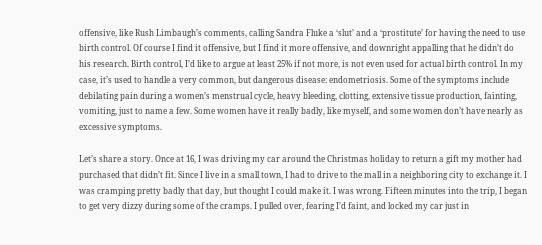offensive, like Rush Limbaugh’s comments, calling Sandra Fluke a ‘slut’ and a ‘prostitute’ for having the need to use birth control. Of course I find it offensive, but I find it more offensive, and downright appalling that he didn’t do his research. Birth control, I’d like to argue at least 25% if not more, is not even used for actual birth control. In my case, it’s used to handle a very common, but dangerous disease: endometriosis. Some of the symptoms include debilating pain during a women’s menstrual cycle, heavy bleeding, clotting, extensive tissue production, fainting, vomiting, just to name a few. Some women have it really badly, like myself, and some women don’t have nearly as excessive symptoms.

Let’s share a story. Once at 16, I was driving my car around the Christmas holiday to return a gift my mother had purchased that didn’t fit. Since I live in a small town, I had to drive to the mall in a neighboring city to exchange it. I was cramping pretty badly that day, but thought I could make it. I was wrong. Fifteen minutes into the trip, I began to get very dizzy during some of the cramps. I pulled over, fearing I’d faint, and locked my car just in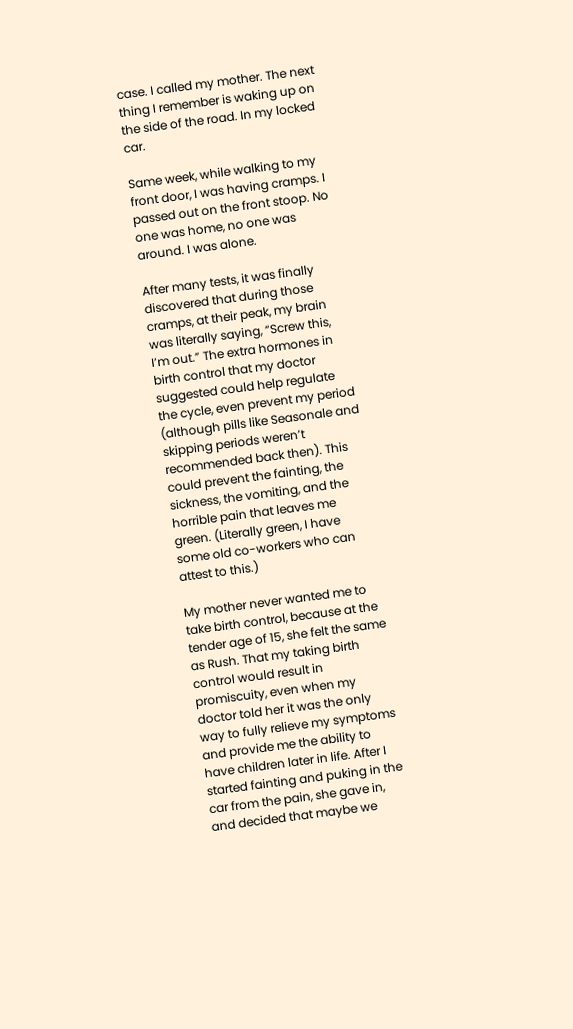case. I called my mother. The next thing I remember is waking up on the side of the road. In my locked car.

Same week, while walking to my front door, I was having cramps. I passed out on the front stoop. No one was home, no one was around. I was alone.

After many tests, it was finally discovered that during those cramps, at their peak, my brain was literally saying, “Screw this, I’m out.” The extra hormones in birth control that my doctor suggested could help regulate the cycle, even prevent my period (although pills like Seasonale and skipping periods weren’t recommended back then). This could prevent the fainting, the sickness, the vomiting, and the horrible pain that leaves me green. (Literally green, I have some old co-workers who can attest to this.)

My mother never wanted me to take birth control, because at the tender age of 15, she felt the same as Rush. That my taking birth control would result in promiscuity, even when my doctor told her it was the only way to fully relieve my symptoms and provide me the ability to have children later in life. After I started fainting and puking in the car from the pain, she gave in, and decided that maybe we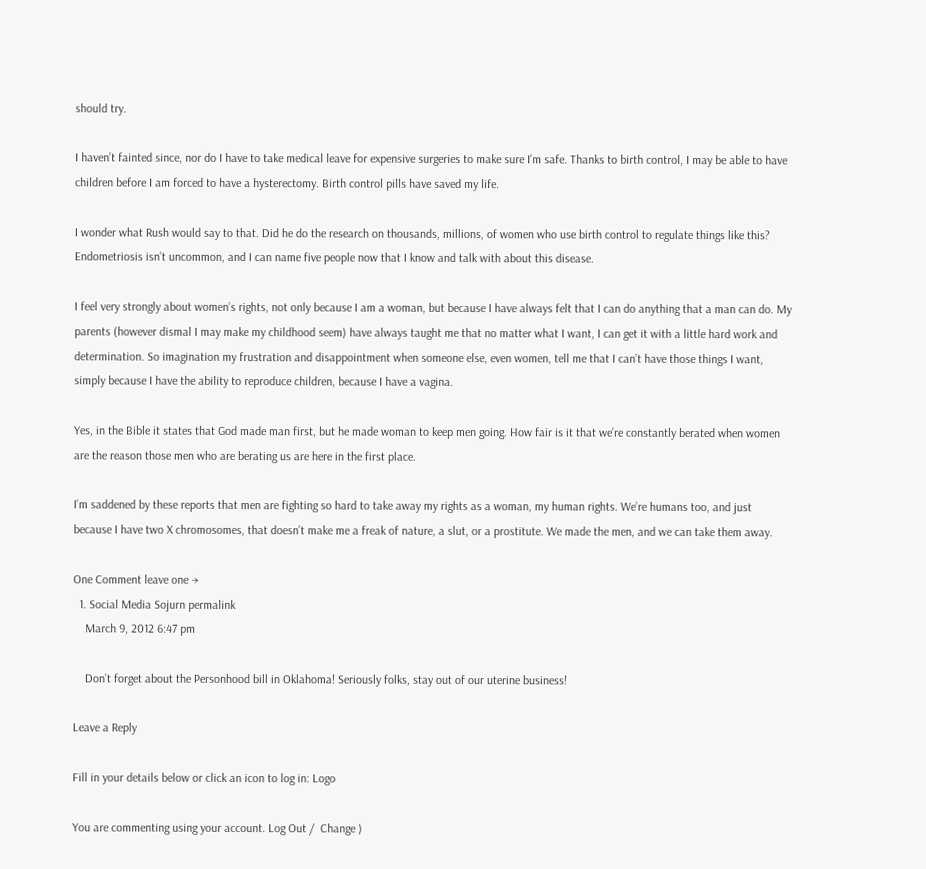should try.

I haven’t fainted since, nor do I have to take medical leave for expensive surgeries to make sure I’m safe. Thanks to birth control, I may be able to have children before I am forced to have a hysterectomy. Birth control pills have saved my life.

I wonder what Rush would say to that. Did he do the research on thousands, millions, of women who use birth control to regulate things like this? Endometriosis isn’t uncommon, and I can name five people now that I know and talk with about this disease.

I feel very strongly about women’s rights, not only because I am a woman, but because I have always felt that I can do anything that a man can do. My parents (however dismal I may make my childhood seem) have always taught me that no matter what I want, I can get it with a little hard work and determination. So imagination my frustration and disappointment when someone else, even women, tell me that I can’t have those things I want, simply because I have the ability to reproduce children, because I have a vagina.

Yes, in the Bible it states that God made man first, but he made woman to keep men going. How fair is it that we’re constantly berated when women are the reason those men who are berating us are here in the first place.

I’m saddened by these reports that men are fighting so hard to take away my rights as a woman, my human rights. We’re humans too, and just because I have two X chromosomes, that doesn’t make me a freak of nature, a slut, or a prostitute. We made the men, and we can take them away.

One Comment leave one →
  1. Social Media Sojurn permalink
    March 9, 2012 6:47 pm

    Don’t forget about the Personhood bill in Oklahoma! Seriously folks, stay out of our uterine business!

Leave a Reply

Fill in your details below or click an icon to log in: Logo

You are commenting using your account. Log Out /  Change )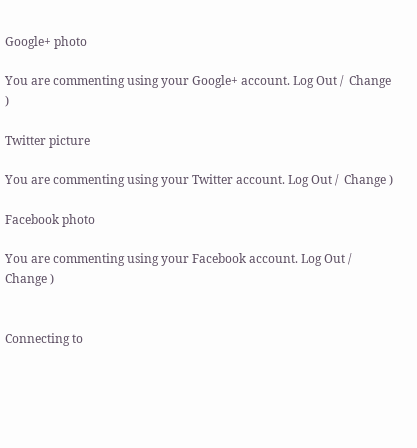Google+ photo

You are commenting using your Google+ account. Log Out /  Change )

Twitter picture

You are commenting using your Twitter account. Log Out /  Change )

Facebook photo

You are commenting using your Facebook account. Log Out /  Change )


Connecting to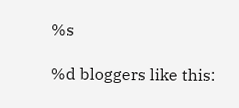%s

%d bloggers like this: